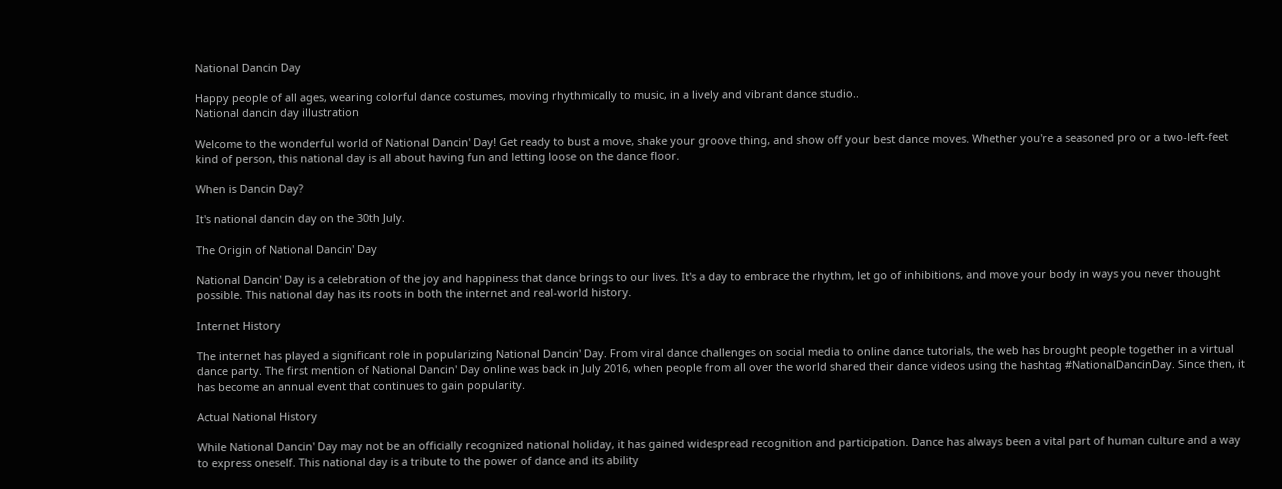National Dancin Day

Happy people of all ages, wearing colorful dance costumes, moving rhythmically to music, in a lively and vibrant dance studio..
National dancin day illustration

Welcome to the wonderful world of National Dancin' Day! Get ready to bust a move, shake your groove thing, and show off your best dance moves. Whether you're a seasoned pro or a two-left-feet kind of person, this national day is all about having fun and letting loose on the dance floor.

When is Dancin Day?

It's national dancin day on the 30th July.

The Origin of National Dancin' Day

National Dancin' Day is a celebration of the joy and happiness that dance brings to our lives. It's a day to embrace the rhythm, let go of inhibitions, and move your body in ways you never thought possible. This national day has its roots in both the internet and real-world history.

Internet History

The internet has played a significant role in popularizing National Dancin' Day. From viral dance challenges on social media to online dance tutorials, the web has brought people together in a virtual dance party. The first mention of National Dancin' Day online was back in July 2016, when people from all over the world shared their dance videos using the hashtag #NationalDancinDay. Since then, it has become an annual event that continues to gain popularity.

Actual National History

While National Dancin' Day may not be an officially recognized national holiday, it has gained widespread recognition and participation. Dance has always been a vital part of human culture and a way to express oneself. This national day is a tribute to the power of dance and its ability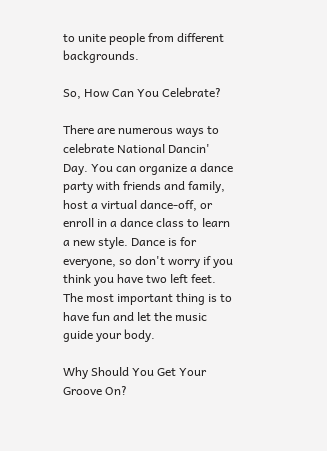to unite people from different backgrounds.

So, How Can You Celebrate?

There are numerous ways to celebrate National Dancin' Day. You can organize a dance party with friends and family, host a virtual dance-off, or enroll in a dance class to learn a new style. Dance is for everyone, so don't worry if you think you have two left feet. The most important thing is to have fun and let the music guide your body.

Why Should You Get Your Groove On?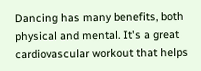Dancing has many benefits, both physical and mental. It's a great cardiovascular workout that helps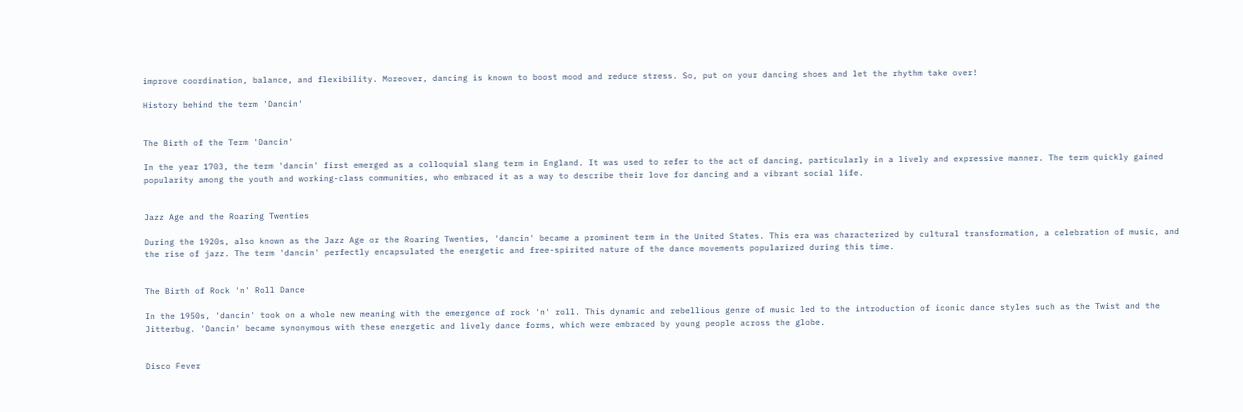improve coordination, balance, and flexibility. Moreover, dancing is known to boost mood and reduce stress. So, put on your dancing shoes and let the rhythm take over!

History behind the term 'Dancin'


The Birth of the Term 'Dancin'

In the year 1703, the term 'dancin' first emerged as a colloquial slang term in England. It was used to refer to the act of dancing, particularly in a lively and expressive manner. The term quickly gained popularity among the youth and working-class communities, who embraced it as a way to describe their love for dancing and a vibrant social life.


Jazz Age and the Roaring Twenties

During the 1920s, also known as the Jazz Age or the Roaring Twenties, 'dancin' became a prominent term in the United States. This era was characterized by cultural transformation, a celebration of music, and the rise of jazz. The term 'dancin' perfectly encapsulated the energetic and free-spirited nature of the dance movements popularized during this time.


The Birth of Rock 'n' Roll Dance

In the 1950s, 'dancin' took on a whole new meaning with the emergence of rock 'n' roll. This dynamic and rebellious genre of music led to the introduction of iconic dance styles such as the Twist and the Jitterbug. 'Dancin' became synonymous with these energetic and lively dance forms, which were embraced by young people across the globe.


Disco Fever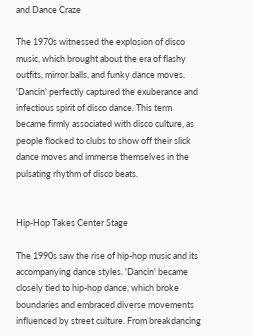and Dance Craze

The 1970s witnessed the explosion of disco music, which brought about the era of flashy outfits, mirror balls, and funky dance moves. 'Dancin' perfectly captured the exuberance and infectious spirit of disco dance. This term became firmly associated with disco culture, as people flocked to clubs to show off their slick dance moves and immerse themselves in the pulsating rhythm of disco beats.


Hip-Hop Takes Center Stage

The 1990s saw the rise of hip-hop music and its accompanying dance styles. 'Dancin' became closely tied to hip-hop dance, which broke boundaries and embraced diverse movements influenced by street culture. From breakdancing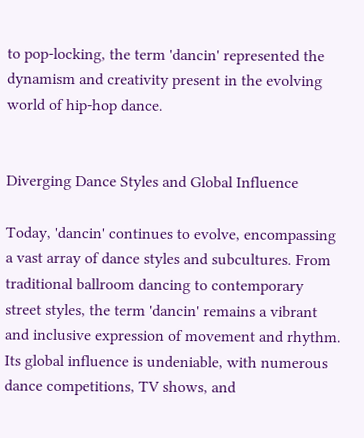to pop-locking, the term 'dancin' represented the dynamism and creativity present in the evolving world of hip-hop dance.


Diverging Dance Styles and Global Influence

Today, 'dancin' continues to evolve, encompassing a vast array of dance styles and subcultures. From traditional ballroom dancing to contemporary street styles, the term 'dancin' remains a vibrant and inclusive expression of movement and rhythm. Its global influence is undeniable, with numerous dance competitions, TV shows, and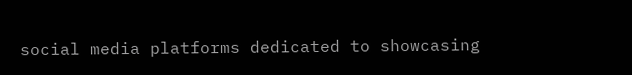social media platforms dedicated to showcasing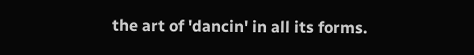the art of 'dancin' in all its forms.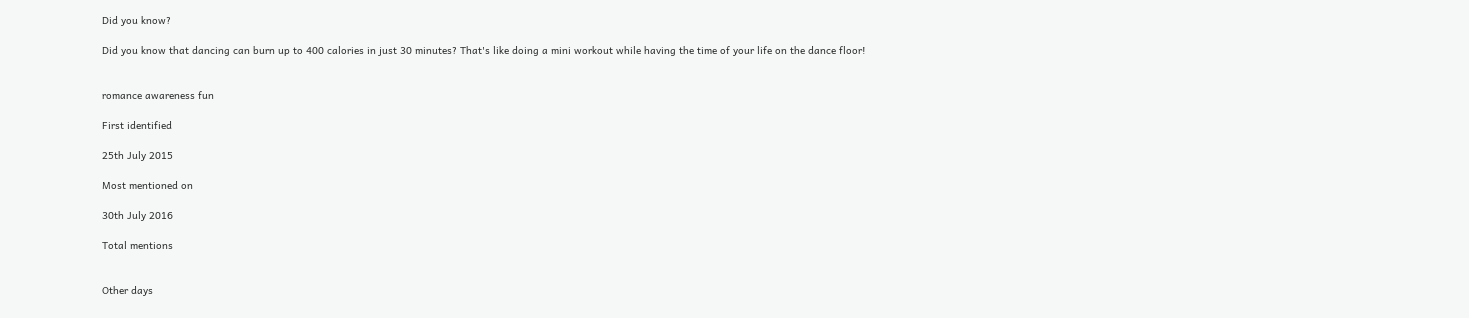Did you know?

Did you know that dancing can burn up to 400 calories in just 30 minutes? That's like doing a mini workout while having the time of your life on the dance floor!


romance awareness fun

First identified

25th July 2015

Most mentioned on

30th July 2016

Total mentions


Other days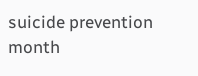suicide prevention month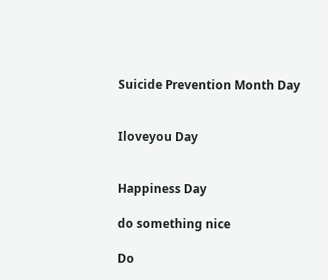Suicide Prevention Month Day


Iloveyou Day


Happiness Day

do something nice

Do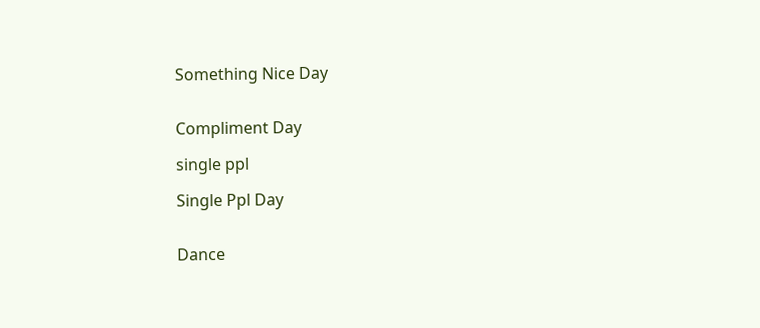Something Nice Day


Compliment Day

single ppl

Single Ppl Day


Dance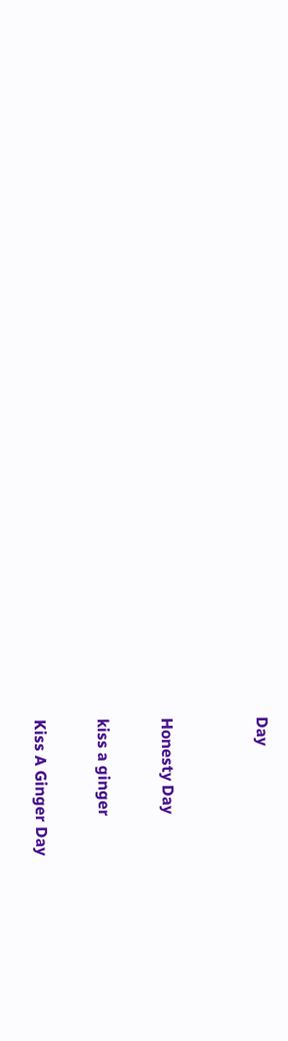Day


Honesty Day

kiss a ginger

Kiss A Ginger Day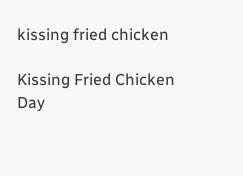kissing fried chicken

Kissing Fried Chicken Day